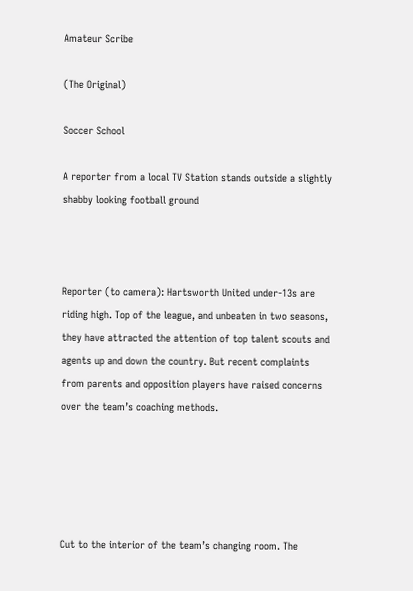Amateur Scribe

(The Original)

Soccer School

A reporter from a local TV Station stands outside a slightly shabby looking football ground



Reporter (to camera): Hartsworth United under-13s are riding high. Top of the league, and unbeaten in two seasons, they have attracted the attention of top talent scouts and agents up and down the country. But recent complaints from parents and opposition players have raised concerns over the team’s coaching methods.





Cut to the interior of the team’s changing room. The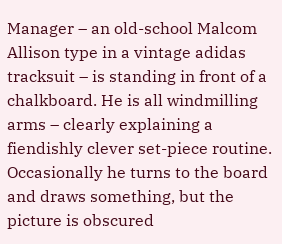Manager – an old-school Malcom Allison type in a vintage adidas tracksuit – is standing in front of a chalkboard. He is all windmilling arms – clearly explaining a fiendishly clever set-piece routine. Occasionally he turns to the board and draws something, but the picture is obscured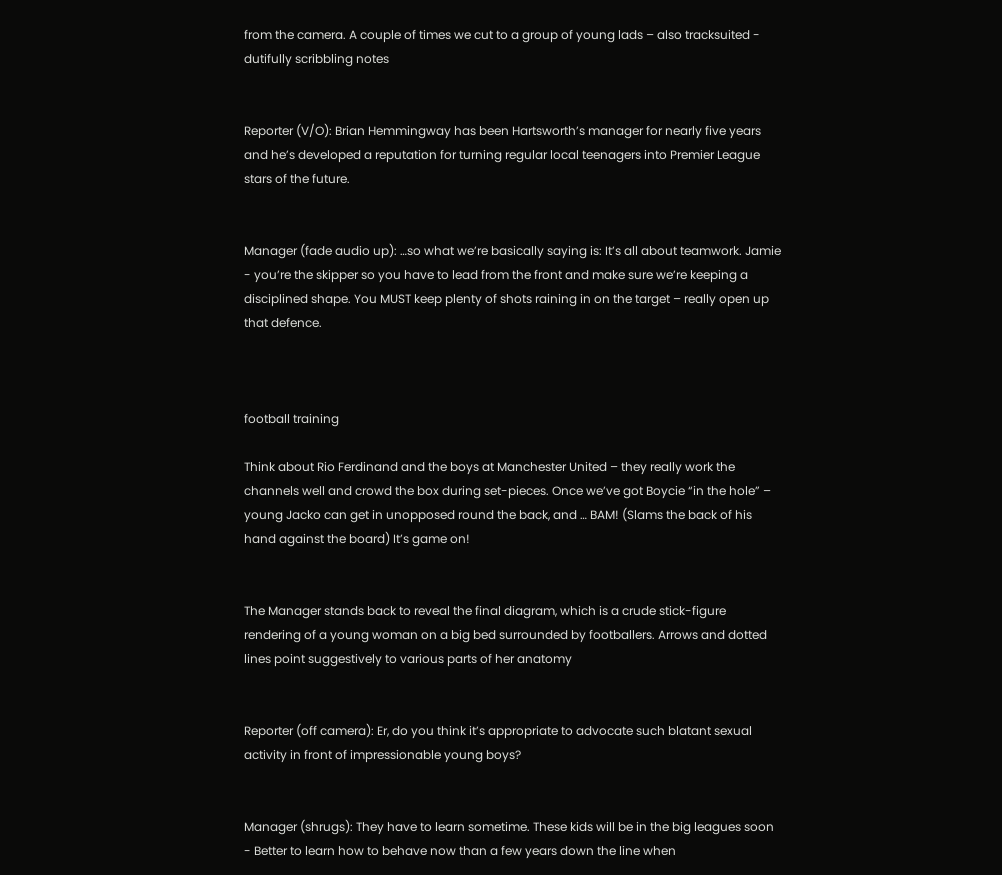from the camera. A couple of times we cut to a group of young lads – also tracksuited - dutifully scribbling notes


Reporter (V/O): Brian Hemmingway has been Hartsworth’s manager for nearly five years and he’s developed a reputation for turning regular local teenagers into Premier League stars of the future.


Manager (fade audio up): …so what we’re basically saying is: It’s all about teamwork. Jamie - you’re the skipper so you have to lead from the front and make sure we’re keeping a disciplined shape. You MUST keep plenty of shots raining in on the target – really open up that defence.



football training

Think about Rio Ferdinand and the boys at Manchester United – they really work the channels well and crowd the box during set-pieces. Once we’ve got Boycie “in the hole” – young Jacko can get in unopposed round the back, and … BAM! (Slams the back of his hand against the board) It’s game on!


The Manager stands back to reveal the final diagram, which is a crude stick-figure rendering of a young woman on a big bed surrounded by footballers. Arrows and dotted lines point suggestively to various parts of her anatomy


Reporter (off camera): Er, do you think it’s appropriate to advocate such blatant sexual activity in front of impressionable young boys?


Manager (shrugs): They have to learn sometime. These kids will be in the big leagues soon - Better to learn how to behave now than a few years down the line when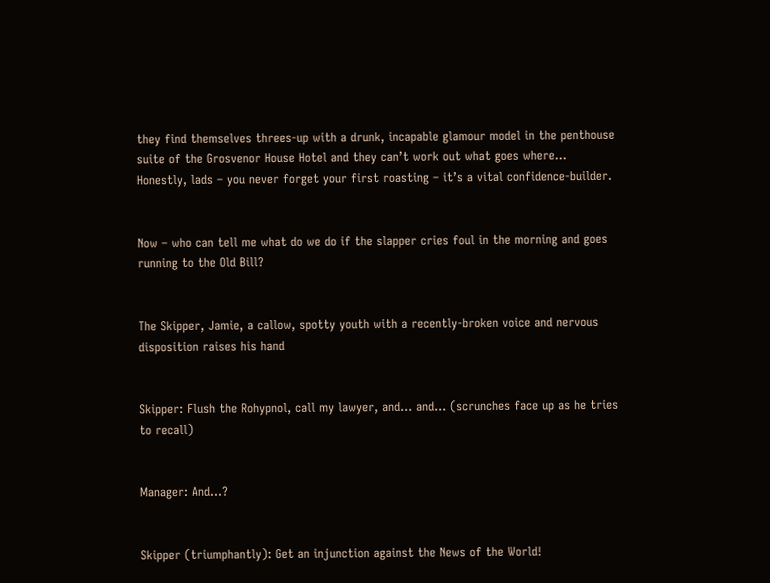they find themselves threes-up with a drunk, incapable glamour model in the penthouse suite of the Grosvenor House Hotel and they can’t work out what goes where… Honestly, lads – you never forget your first roasting – it’s a vital confidence-builder.


Now – who can tell me what do we do if the slapper cries foul in the morning and goes running to the Old Bill?


The Skipper, Jamie, a callow, spotty youth with a recently-broken voice and nervous disposition raises his hand


Skipper: Flush the Rohypnol, call my lawyer, and… and… (scrunches face up as he tries to recall)


Manager: And...?


Skipper (triumphantly): Get an injunction against the News of the World!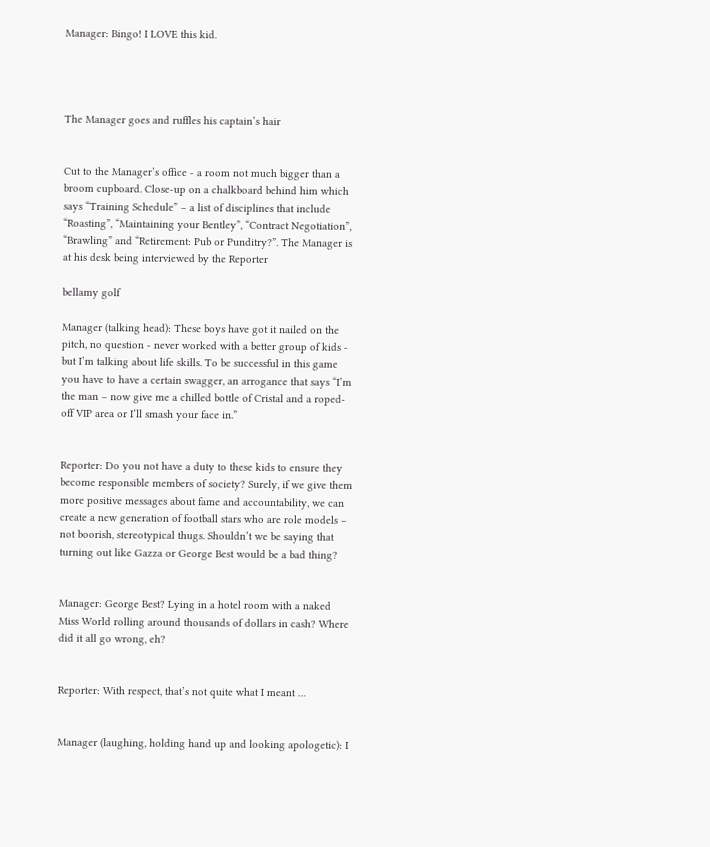Manager: Bingo! I LOVE this kid.




The Manager goes and ruffles his captain’s hair


Cut to the Manager’s office - a room not much bigger than a broom cupboard. Close-up on a chalkboard behind him which says “Training Schedule” – a list of disciplines that include “Roasting”, “Maintaining your Bentley”, “Contract Negotiation”, “Brawling” and “Retirement: Pub or Punditry?”. The Manager is at his desk being interviewed by the Reporter

bellamy golf

Manager (talking head): These boys have got it nailed on the pitch, no question - never worked with a better group of kids - but I’m talking about life skills. To be successful in this game you have to have a certain swagger, an arrogance that says “I’m the man – now give me a chilled bottle of Cristal and a roped-off VIP area or I’ll smash your face in.”


Reporter: Do you not have a duty to these kids to ensure they become responsible members of society? Surely, if we give them more positive messages about fame and accountability, we can create a new generation of football stars who are role models – not boorish, stereotypical thugs. Shouldn’t we be saying that turning out like Gazza or George Best would be a bad thing?


Manager: George Best? Lying in a hotel room with a naked Miss World rolling around thousands of dollars in cash? Where did it all go wrong, eh?


Reporter: With respect, that’s not quite what I meant …


Manager (laughing, holding hand up and looking apologetic): I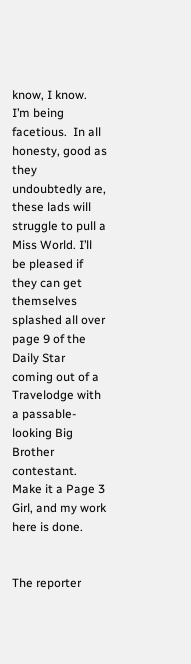know, I know. I’m being facetious.  In all honesty, good as they undoubtedly are, these lads will struggle to pull a Miss World. I’ll be pleased if they can get themselves splashed all over page 9 of the Daily Star coming out of a Travelodge with a passable-looking Big Brother contestant. Make it a Page 3 Girl, and my work here is done.


The reporter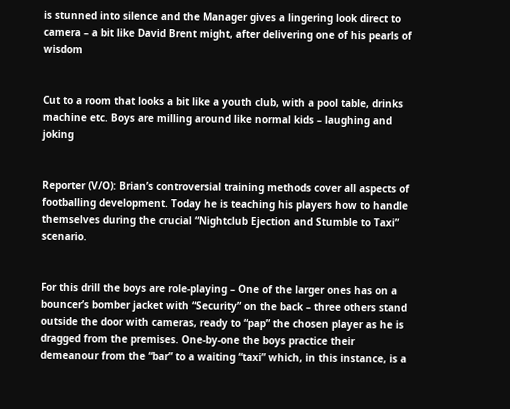is stunned into silence and the Manager gives a lingering look direct to camera – a bit like David Brent might, after delivering one of his pearls of wisdom


Cut to a room that looks a bit like a youth club, with a pool table, drinks machine etc. Boys are milling around like normal kids – laughing and joking


Reporter (V/O): Brian’s controversial training methods cover all aspects of footballing development. Today he is teaching his players how to handle themselves during the crucial “Nightclub Ejection and Stumble to Taxi” scenario.


For this drill the boys are role-playing – One of the larger ones has on a bouncer’s bomber jacket with “Security” on the back – three others stand outside the door with cameras, ready to “pap” the chosen player as he is dragged from the premises. One-by-one the boys practice their demeanour from the “bar” to a waiting “taxi” which, in this instance, is a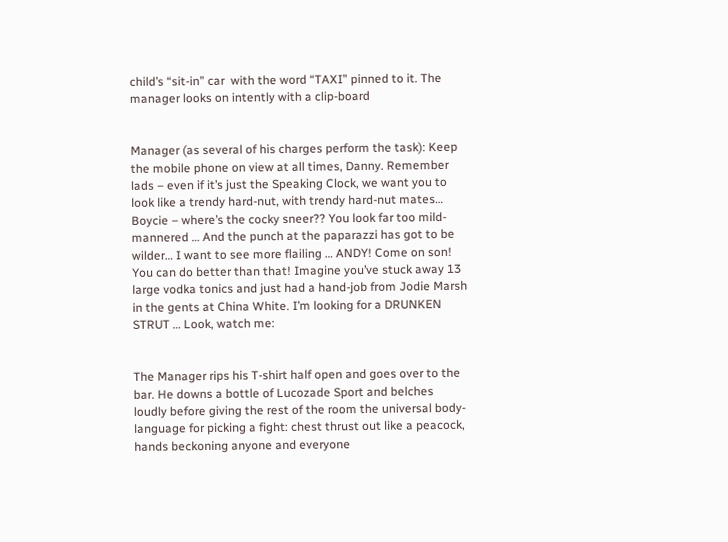child’s “sit-in” car  with the word “TAXI” pinned to it. The manager looks on intently with a clip-board


Manager (as several of his charges perform the task): Keep the mobile phone on view at all times, Danny. Remember lads – even if it’s just the Speaking Clock, we want you to look like a trendy hard-nut, with trendy hard-nut mates… Boycie – where’s the cocky sneer?? You look far too mild-mannered … And the punch at the paparazzi has got to be wilder… I want to see more flailing … ANDY! Come on son! You can do better than that! Imagine you’ve stuck away 13 large vodka tonics and just had a hand-job from Jodie Marsh in the gents at China White. I’m looking for a DRUNKEN STRUT … Look, watch me:


The Manager rips his T-shirt half open and goes over to the bar. He downs a bottle of Lucozade Sport and belches loudly before giving the rest of the room the universal body-language for picking a fight: chest thrust out like a peacock, hands beckoning anyone and everyone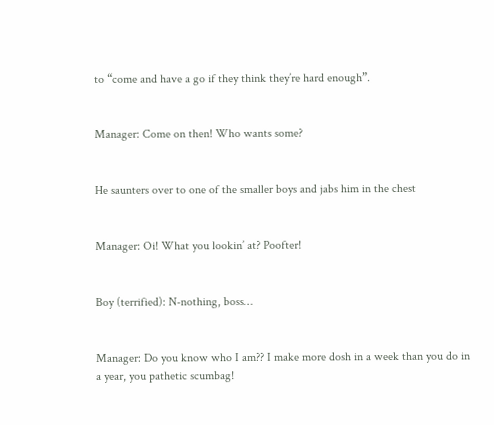to “come and have a go if they think they’re hard enough”.


Manager: Come on then! Who wants some?


He saunters over to one of the smaller boys and jabs him in the chest


Manager: Oi! What you lookin’ at? Poofter!


Boy (terrified): N-nothing, boss…


Manager: Do you know who I am?? I make more dosh in a week than you do in a year, you pathetic scumbag!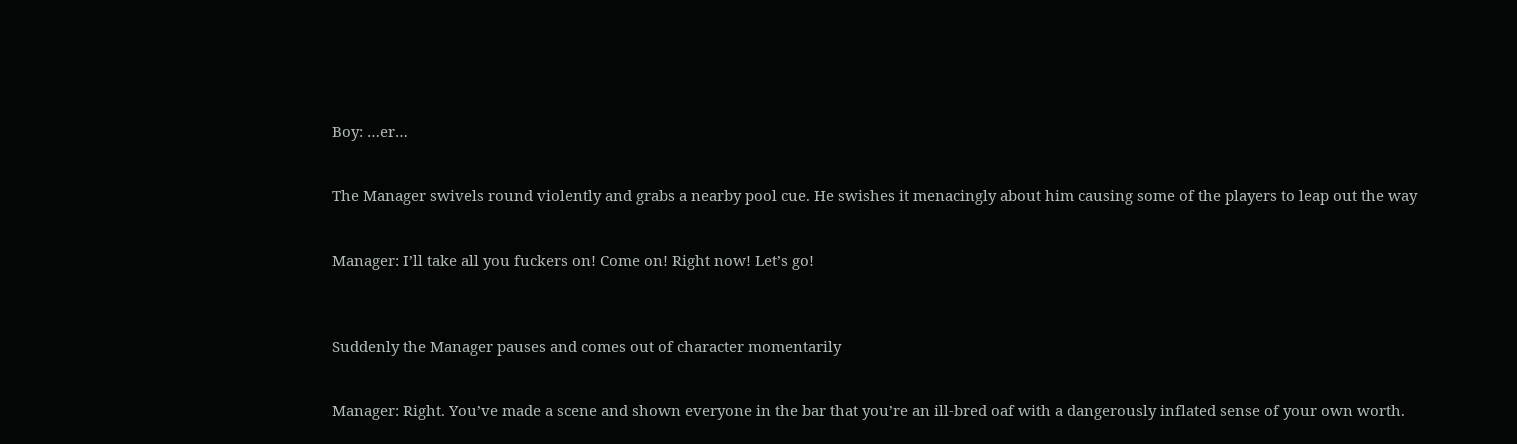Boy: …er…


The Manager swivels round violently and grabs a nearby pool cue. He swishes it menacingly about him causing some of the players to leap out the way


Manager: I’ll take all you fuckers on! Come on! Right now! Let’s go!



Suddenly the Manager pauses and comes out of character momentarily


Manager: Right. You’ve made a scene and shown everyone in the bar that you’re an ill-bred oaf with a dangerously inflated sense of your own worth.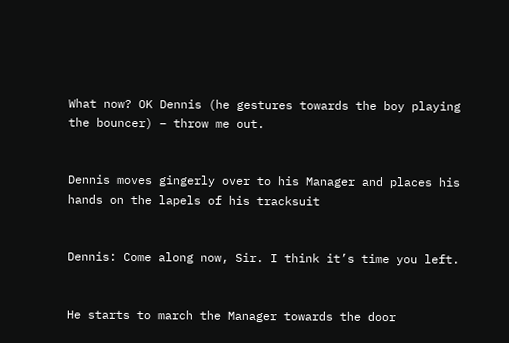What now? OK Dennis (he gestures towards the boy playing the bouncer) – throw me out.


Dennis moves gingerly over to his Manager and places his hands on the lapels of his tracksuit


Dennis: Come along now, Sir. I think it’s time you left.


He starts to march the Manager towards the door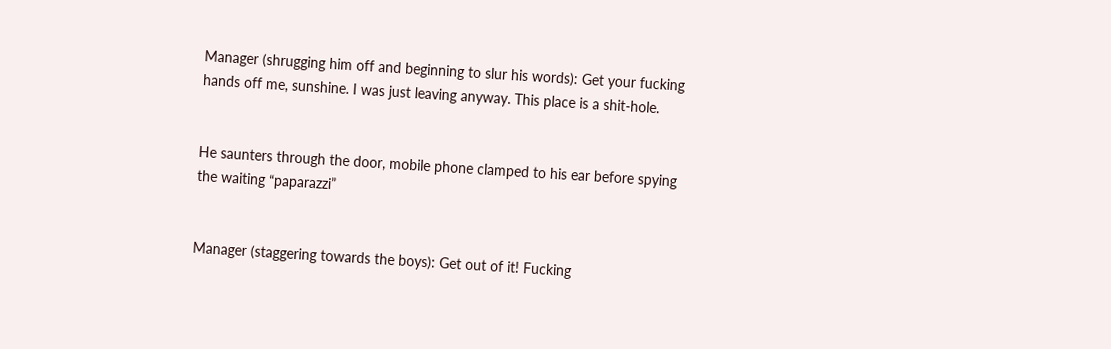Manager (shrugging him off and beginning to slur his words): Get your fucking hands off me, sunshine. I was just leaving anyway. This place is a shit-hole.


He saunters through the door, mobile phone clamped to his ear before spying the waiting “paparazzi”


Manager (staggering towards the boys): Get out of it! Fucking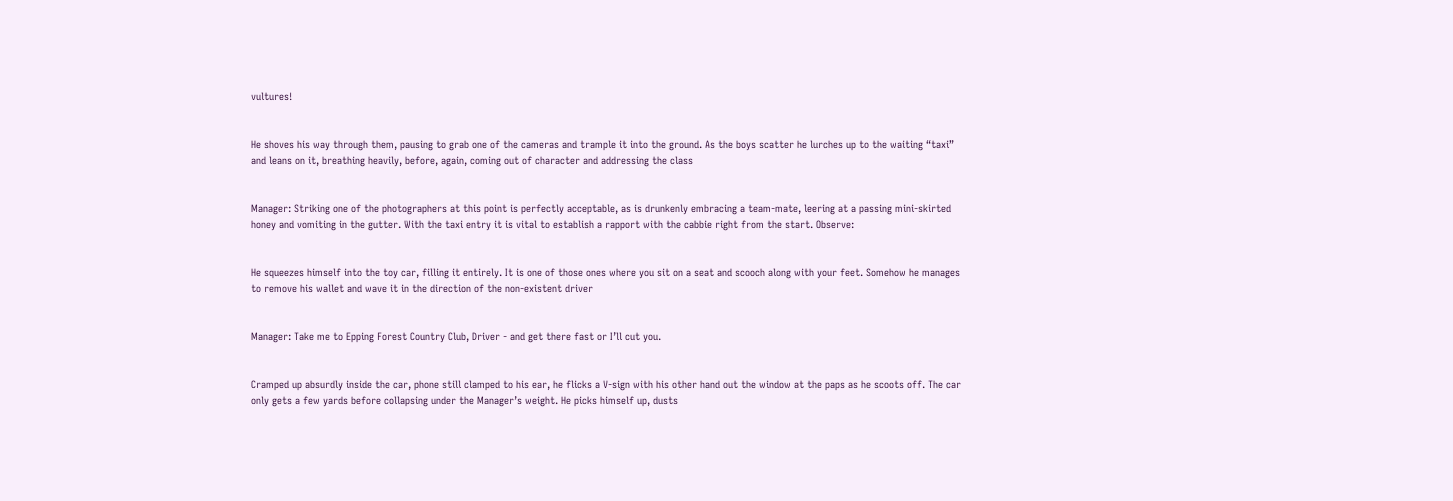vultures!


He shoves his way through them, pausing to grab one of the cameras and trample it into the ground. As the boys scatter he lurches up to the waiting “taxi” and leans on it, breathing heavily, before, again, coming out of character and addressing the class


Manager: Striking one of the photographers at this point is perfectly acceptable, as is drunkenly embracing a team-mate, leering at a passing mini-skirted honey and vomiting in the gutter. With the taxi entry it is vital to establish a rapport with the cabbie right from the start. Observe:


He squeezes himself into the toy car, filling it entirely. It is one of those ones where you sit on a seat and scooch along with your feet. Somehow he manages to remove his wallet and wave it in the direction of the non-existent driver


Manager: Take me to Epping Forest Country Club, Driver - and get there fast or I’ll cut you.


Cramped up absurdly inside the car, phone still clamped to his ear, he flicks a V-sign with his other hand out the window at the paps as he scoots off. The car only gets a few yards before collapsing under the Manager’s weight. He picks himself up, dusts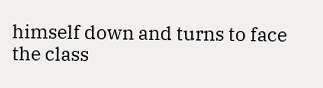himself down and turns to face the class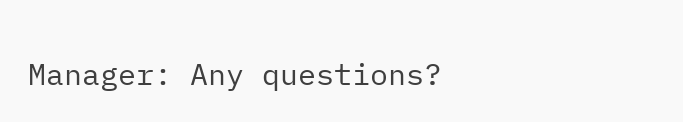Manager: Any questions?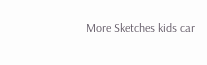More Sketches kids car